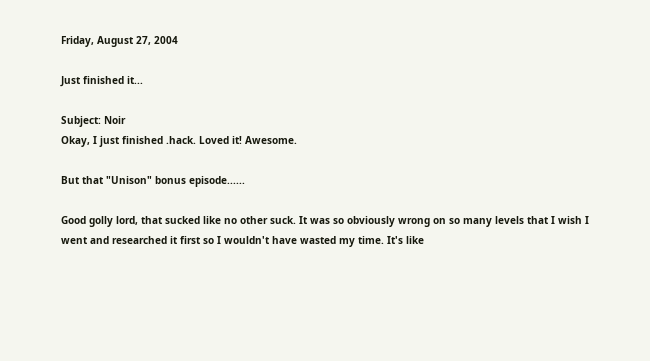Friday, August 27, 2004

Just finished it...

Subject: Noir
Okay, I just finished .hack. Loved it! Awesome.

But that "Unison" bonus episode......

Good golly lord, that sucked like no other suck. It was so obviously wrong on so many levels that I wish I went and researched it first so I wouldn't have wasted my time. It's like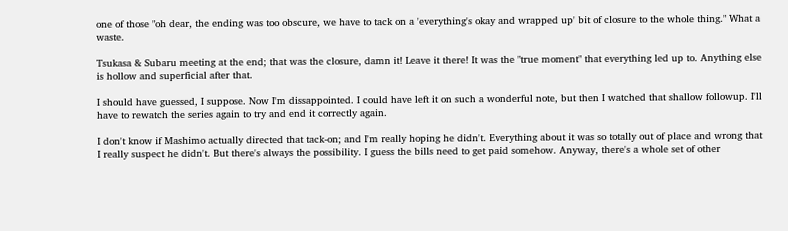one of those "oh dear, the ending was too obscure, we have to tack on a 'everything's okay and wrapped up' bit of closure to the whole thing." What a waste.

Tsukasa & Subaru meeting at the end; that was the closure, damn it! Leave it there! It was the "true moment" that everything led up to. Anything else is hollow and superficial after that.

I should have guessed, I suppose. Now I'm dissappointed. I could have left it on such a wonderful note, but then I watched that shallow followup. I'll have to rewatch the series again to try and end it correctly again.

I don't know if Mashimo actually directed that tack-on; and I'm really hoping he didn't. Everything about it was so totally out of place and wrong that I really suspect he didn't. But there's always the possibility. I guess the bills need to get paid somehow. Anyway, there's a whole set of other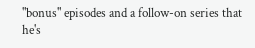"bonus" episodes and a follow-on series that he's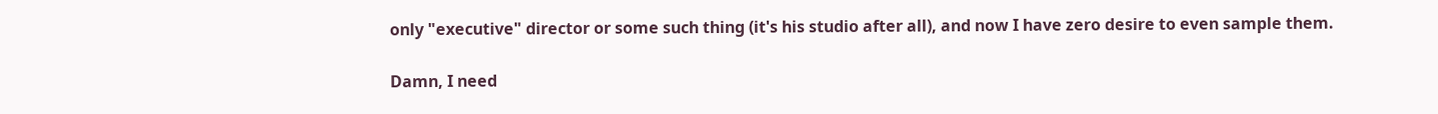only "executive" director or some such thing (it's his studio after all), and now I have zero desire to even sample them.

Damn, I need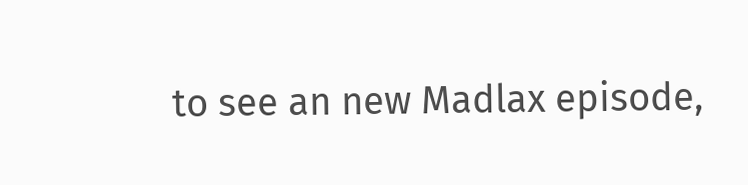to see an new Madlax episode,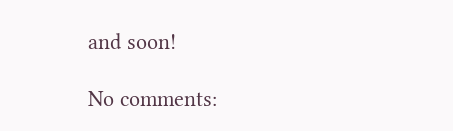and soon!

No comments: